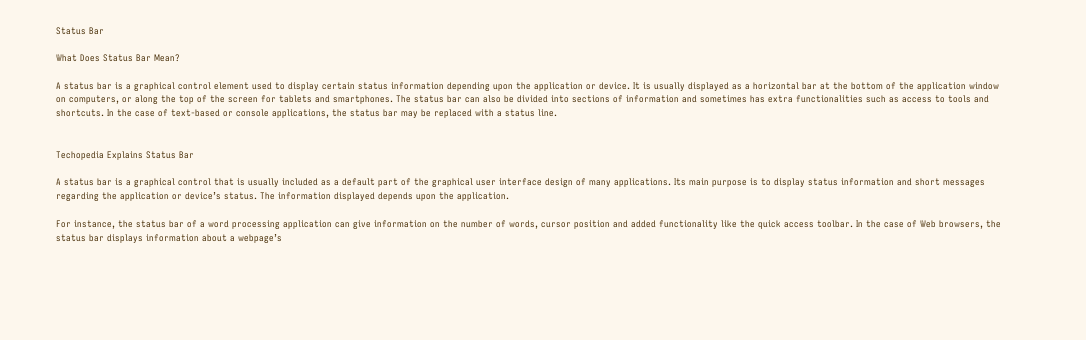Status Bar

What Does Status Bar Mean?

A status bar is a graphical control element used to display certain status information depending upon the application or device. It is usually displayed as a horizontal bar at the bottom of the application window on computers, or along the top of the screen for tablets and smartphones. The status bar can also be divided into sections of information and sometimes has extra functionalities such as access to tools and shortcuts. In the case of text-based or console applications, the status bar may be replaced with a status line.


Techopedia Explains Status Bar

A status bar is a graphical control that is usually included as a default part of the graphical user interface design of many applications. Its main purpose is to display status information and short messages regarding the application or device’s status. The information displayed depends upon the application.

For instance, the status bar of a word processing application can give information on the number of words, cursor position and added functionality like the quick access toolbar. In the case of Web browsers, the status bar displays information about a webpage’s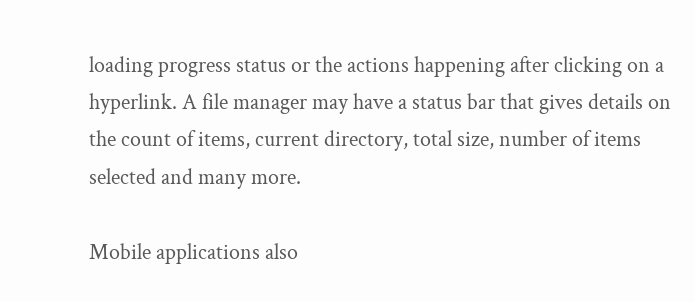loading progress status or the actions happening after clicking on a hyperlink. A file manager may have a status bar that gives details on the count of items, current directory, total size, number of items selected and many more.

Mobile applications also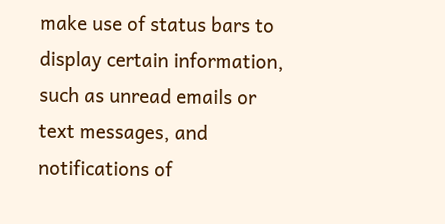make use of status bars to display certain information, such as unread emails or text messages, and notifications of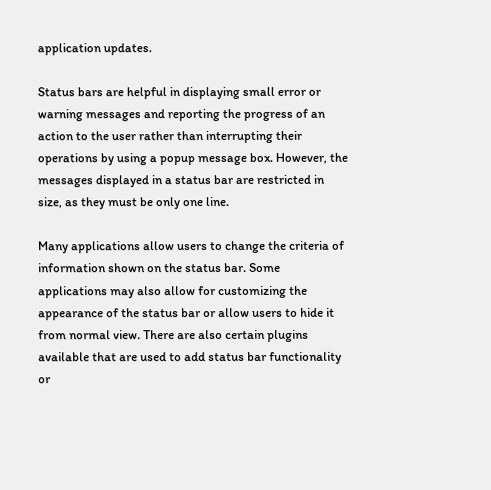application updates.

Status bars are helpful in displaying small error or warning messages and reporting the progress of an action to the user rather than interrupting their operations by using a popup message box. However, the messages displayed in a status bar are restricted in size, as they must be only one line.

Many applications allow users to change the criteria of information shown on the status bar. Some applications may also allow for customizing the appearance of the status bar or allow users to hide it from normal view. There are also certain plugins available that are used to add status bar functionality or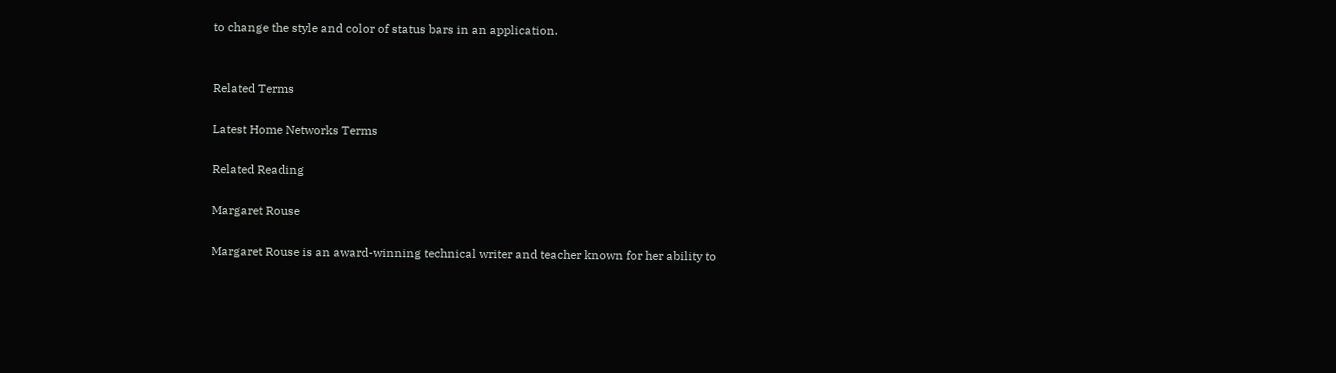to change the style and color of status bars in an application.


Related Terms

Latest Home Networks Terms

Related Reading

Margaret Rouse

Margaret Rouse is an award-winning technical writer and teacher known for her ability to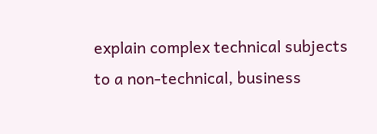explain complex technical subjects to a non-technical, business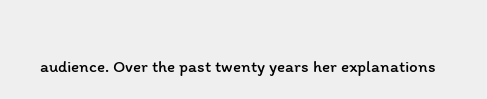audience. Over the past twenty years her explanations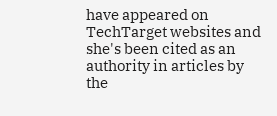have appeared on TechTarget websites and she's been cited as an authority in articles by the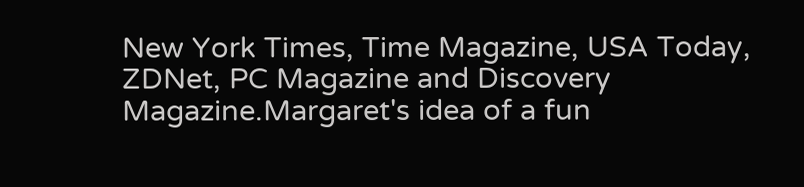New York Times, Time Magazine, USA Today, ZDNet, PC Magazine and Discovery Magazine.Margaret's idea of a fun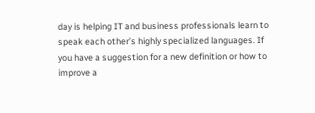day is helping IT and business professionals learn to speak each other’s highly specialized languages. If you have a suggestion for a new definition or how to improve a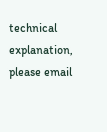technical explanation, please email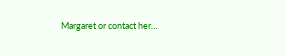Margaret or contact her…